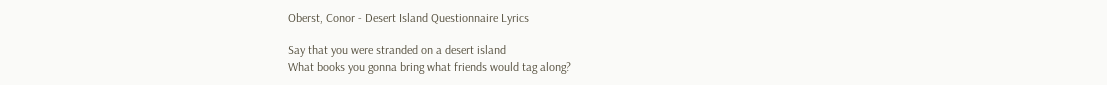Oberst, Conor - Desert Island Questionnaire Lyrics

Say that you were stranded on a desert island
What books you gonna bring what friends would tag along?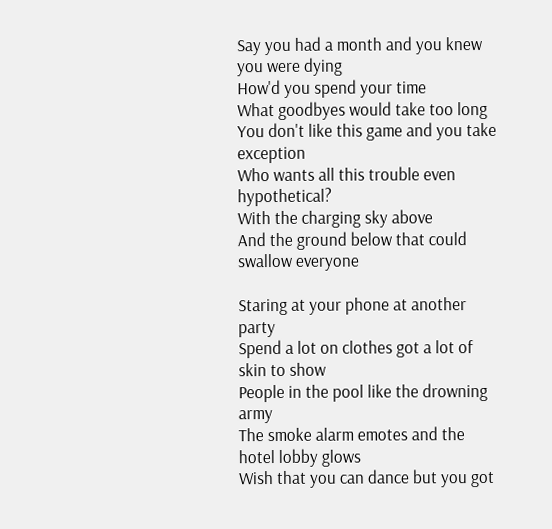Say you had a month and you knew you were dying
How'd you spend your time
What goodbyes would take too long
You don't like this game and you take exception
Who wants all this trouble even hypothetical?
With the charging sky above
And the ground below that could swallow everyone

Staring at your phone at another party
Spend a lot on clothes got a lot of skin to show
People in the pool like the drowning army
The smoke alarm emotes and the hotel lobby glows
Wish that you can dance but you got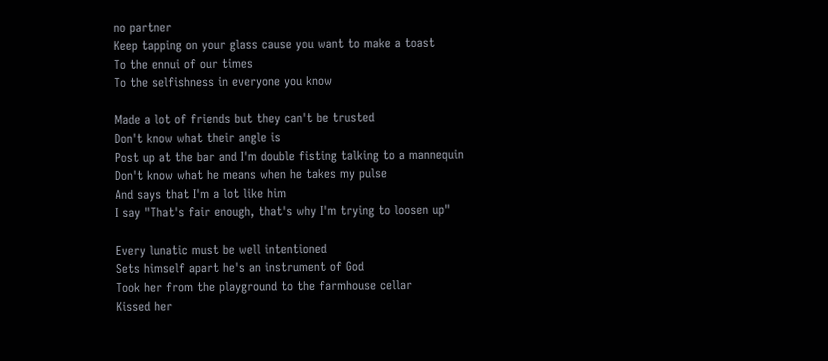no partner
Keep tapping on your glass cause you want to make a toast
To the ennui of our times
To the selfishness in everyone you know

Made a lot of friends but they can't be trusted
Don't know what their angle is
Post up at the bar and I'm double fisting talking to a mannequin
Don't know what he means when he takes my pulse
And says that I'm a lot like him
I say "That's fair enough, that's why I'm trying to loosen up"

Every lunatic must be well intentioned
Sets himself apart he's an instrument of God
Took her from the playground to the farmhouse cellar
Kissed her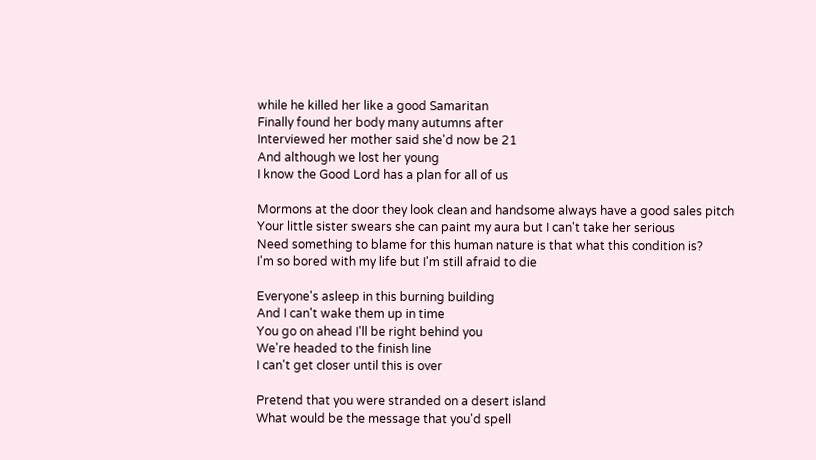while he killed her like a good Samaritan
Finally found her body many autumns after
Interviewed her mother said she'd now be 21
And although we lost her young
I know the Good Lord has a plan for all of us

Mormons at the door they look clean and handsome always have a good sales pitch
Your little sister swears she can paint my aura but I can't take her serious
Need something to blame for this human nature is that what this condition is?
I'm so bored with my life but I'm still afraid to die

Everyone's asleep in this burning building
And I can't wake them up in time
You go on ahead I'll be right behind you
We're headed to the finish line
I can't get closer until this is over

Pretend that you were stranded on a desert island
What would be the message that you'd spell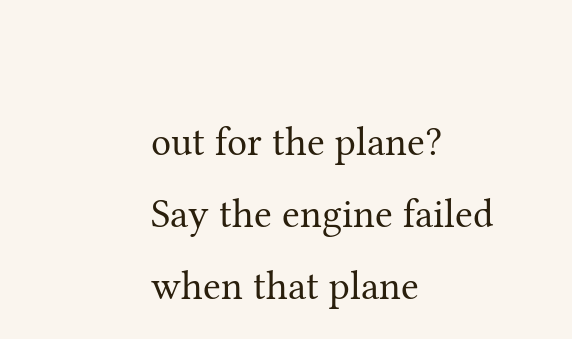out for the plane?
Say the engine failed when that plane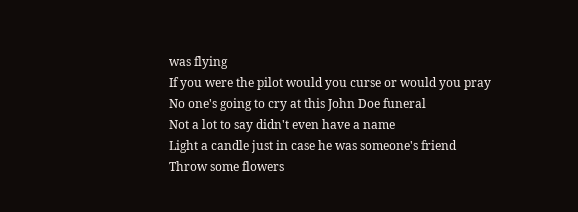was flying
If you were the pilot would you curse or would you pray
No one's going to cry at this John Doe funeral
Not a lot to say didn't even have a name
Light a candle just in case he was someone's friend
Throw some flowers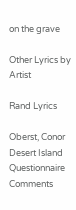on the grave

Other Lyrics by Artist

Rand Lyrics

Oberst, Conor Desert Island Questionnaire Comments